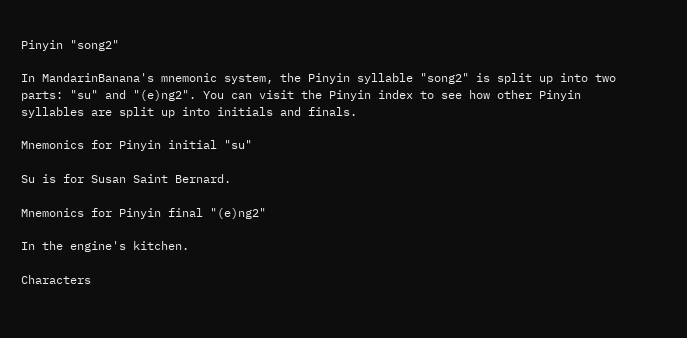Pinyin "song2"

In MandarinBanana's mnemonic system, the Pinyin syllable "song2" is split up into two parts: "su" and "(e)ng2". You can visit the Pinyin index to see how other Pinyin syllables are split up into initials and finals.

Mnemonics for Pinyin initial "su"

Su is for Susan Saint Bernard.

Mnemonics for Pinyin final "(e)ng2"

In the engine's kitchen.

Characters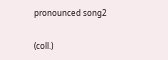pronounced song2

(coll.)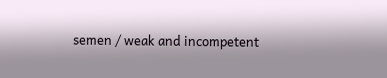semen / weak and incompetent